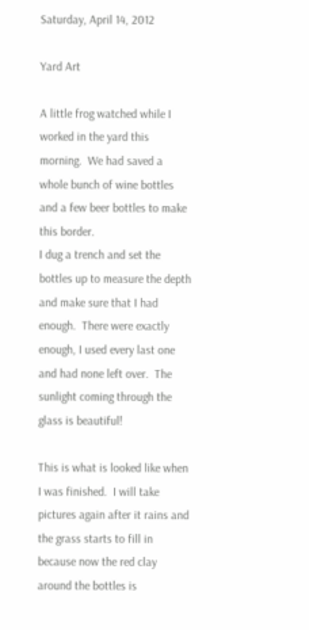Saturday, April 14, 2012

Yard Art

A little frog watched while I worked in the yard this morning.  We had saved a whole bunch of wine bottles and a few beer bottles to make this border.
I dug a trench and set the bottles up to measure the depth and make sure that I had enough.  There were exactly enough, I used every last one and had none left over.  The sunlight coming through the glass is beautiful!

This is what is looked like when I was finished.  I will take pictures again after it rains and the grass starts to fill in because now the red clay around the bottles is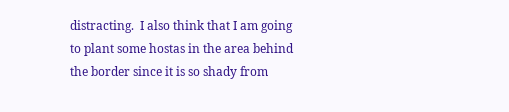distracting.  I also think that I am going to plant some hostas in the area behind the border since it is so shady from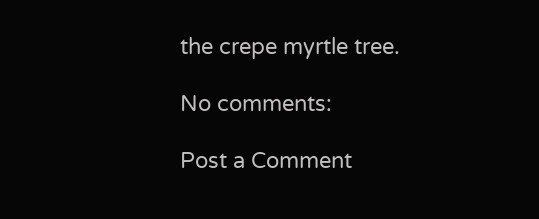the crepe myrtle tree.

No comments:

Post a Comment